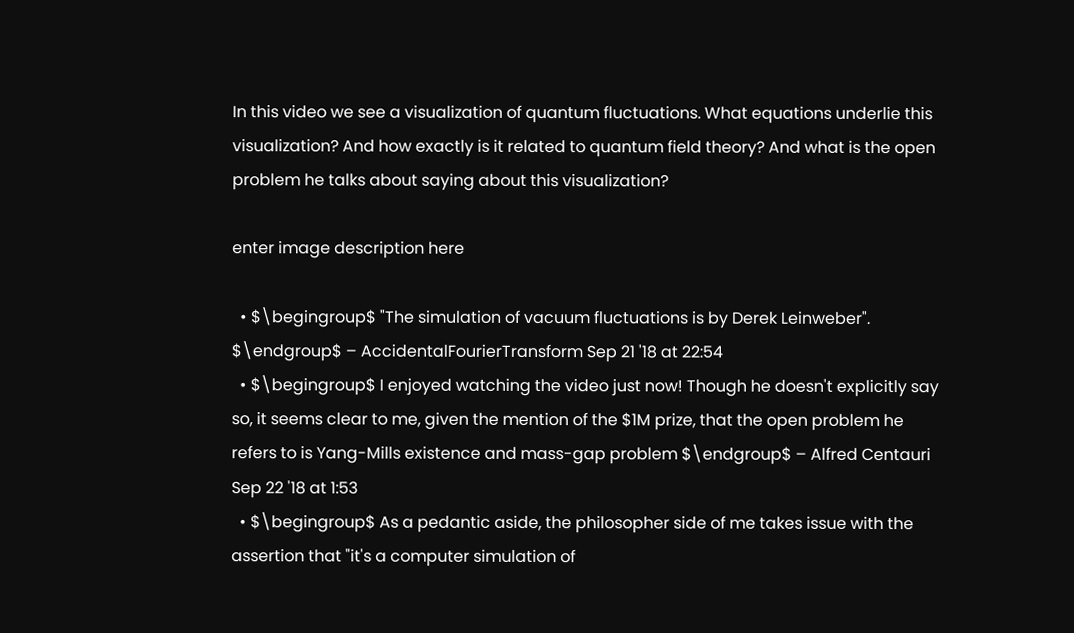In this video we see a visualization of quantum fluctuations. What equations underlie this visualization? And how exactly is it related to quantum field theory? And what is the open problem he talks about saying about this visualization?

enter image description here

  • $\begingroup$ "The simulation of vacuum fluctuations is by Derek Leinweber". $\endgroup$ – AccidentalFourierTransform Sep 21 '18 at 22:54
  • $\begingroup$ I enjoyed watching the video just now! Though he doesn't explicitly say so, it seems clear to me, given the mention of the $1M prize, that the open problem he refers to is Yang-Mills existence and mass-gap problem $\endgroup$ – Alfred Centauri Sep 22 '18 at 1:53
  • $\begingroup$ As a pedantic aside, the philosopher side of me takes issue with the assertion that "it's a computer simulation of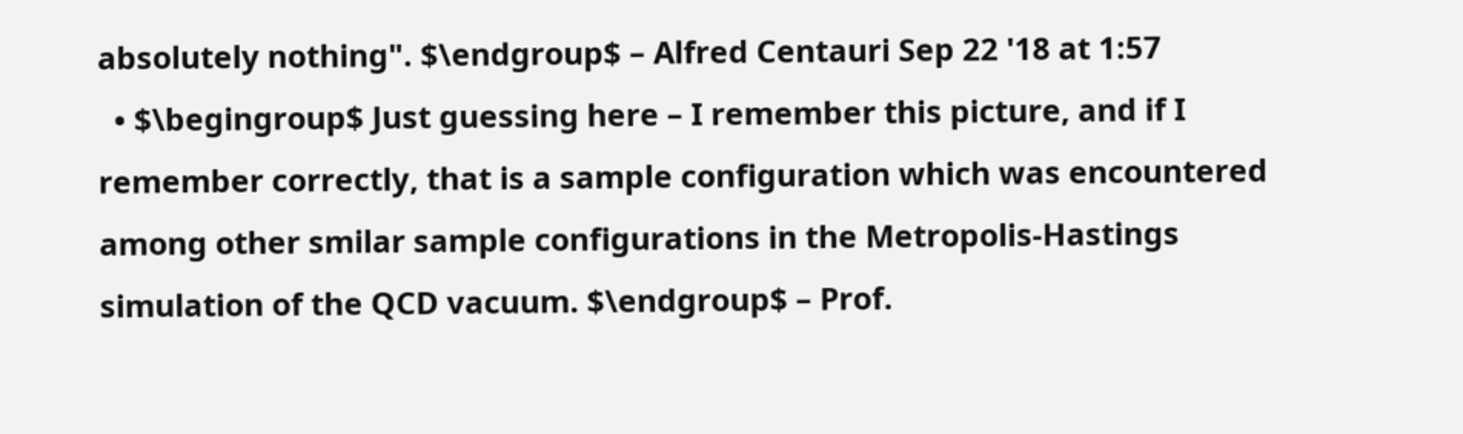absolutely nothing". $\endgroup$ – Alfred Centauri Sep 22 '18 at 1:57
  • $\begingroup$ Just guessing here – I remember this picture, and if I remember correctly, that is a sample configuration which was encountered among other smilar sample configurations in the Metropolis-Hastings simulation of the QCD vacuum. $\endgroup$ – Prof.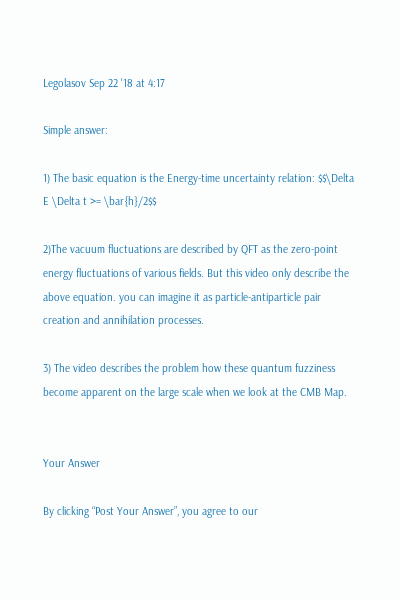Legolasov Sep 22 '18 at 4:17

Simple answer:

1) The basic equation is the Energy-time uncertainty relation: $$\Delta E \Delta t >= \bar{h}/2$$

2)The vacuum fluctuations are described by QFT as the zero-point energy fluctuations of various fields. But this video only describe the above equation. you can imagine it as particle-antiparticle pair creation and annihilation processes.

3) The video describes the problem how these quantum fuzziness become apparent on the large scale when we look at the CMB Map.


Your Answer

By clicking “Post Your Answer”, you agree to our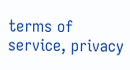terms of service, privacy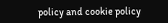policy and cookie policy